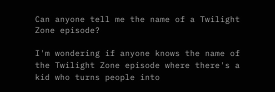Can anyone tell me the name of a Twilight Zone episode?

I'm wondering if anyone knows the name of the Twilight Zone episode where there's a kid who turns people into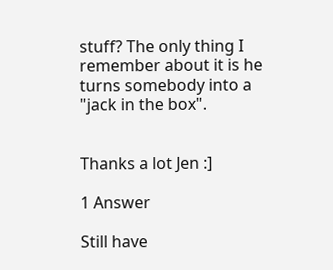stuff? The only thing I remember about it is he turns somebody into a "jack in the box".


Thanks a lot Jen :]

1 Answer

Still have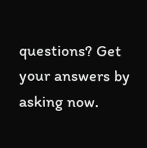questions? Get your answers by asking now.